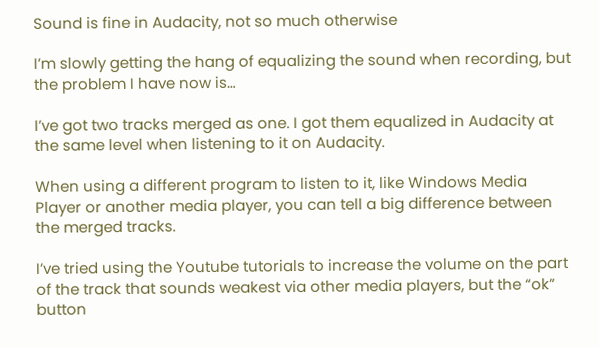Sound is fine in Audacity, not so much otherwise

I’m slowly getting the hang of equalizing the sound when recording, but the problem I have now is…

I’ve got two tracks merged as one. I got them equalized in Audacity at the same level when listening to it on Audacity.

When using a different program to listen to it, like Windows Media Player or another media player, you can tell a big difference between the merged tracks.

I’ve tried using the Youtube tutorials to increase the volume on the part of the track that sounds weakest via other media players, but the “ok” button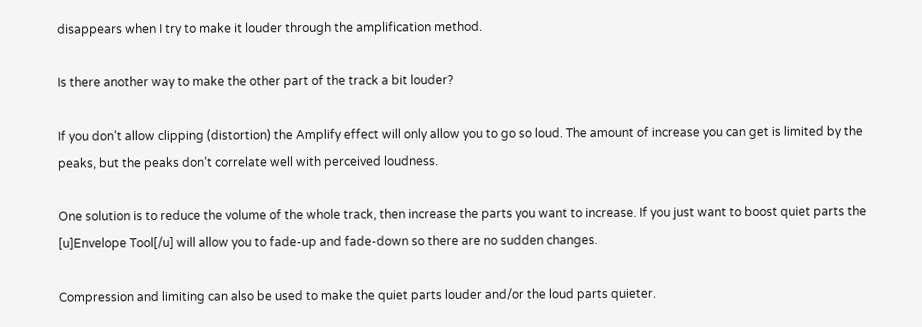disappears when I try to make it louder through the amplification method.

Is there another way to make the other part of the track a bit louder?

If you don’t allow clipping (distortion) the Amplify effect will only allow you to go so loud. The amount of increase you can get is limited by the peaks, but the peaks don’t correlate well with perceived loudness.

One solution is to reduce the volume of the whole track, then increase the parts you want to increase. If you just want to boost quiet parts the [u]Envelope Tool[/u] will allow you to fade-up and fade-down so there are no sudden changes.

Compression and limiting can also be used to make the quiet parts louder and/or the loud parts quieter.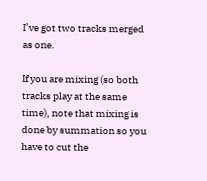I’ve got two tracks merged as one.

If you are mixing (so both tracks play at the same time), note that mixing is done by summation so you have to cut the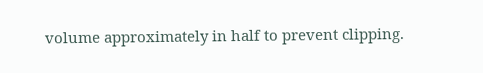volume approximately in half to prevent clipping.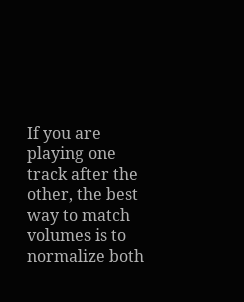If you are playing one track after the other, the best way to match volumes is to normalize both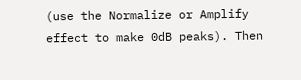(use the Normalize or Amplify effect to make 0dB peaks). Then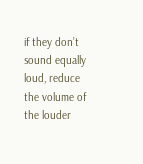if they don’t sound equally loud, reduce the volume of the louder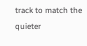track to match the quieter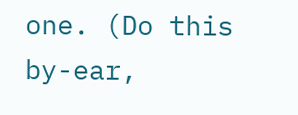one. (Do this by-ear,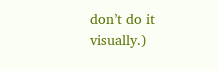don’t do it visually.)